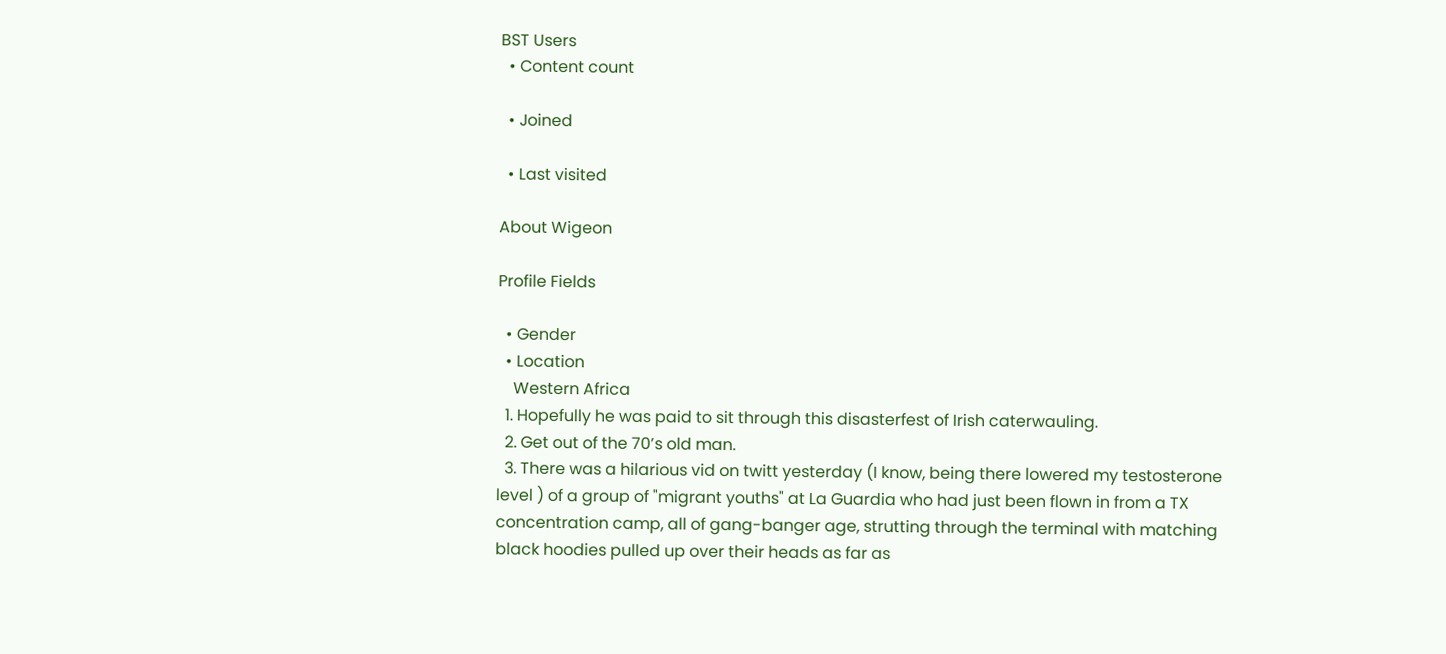BST Users
  • Content count

  • Joined

  • Last visited

About Wigeon

Profile Fields

  • Gender
  • Location
    Western Africa
  1. Hopefully he was paid to sit through this disasterfest of Irish caterwauling.
  2. Get out of the 70’s old man.
  3. There was a hilarious vid on twitt yesterday (I know, being there lowered my testosterone level ) of a group of "migrant youths" at La Guardia who had just been flown in from a TX concentration camp, all of gang-banger age, strutting through the terminal with matching black hoodies pulled up over their heads as far as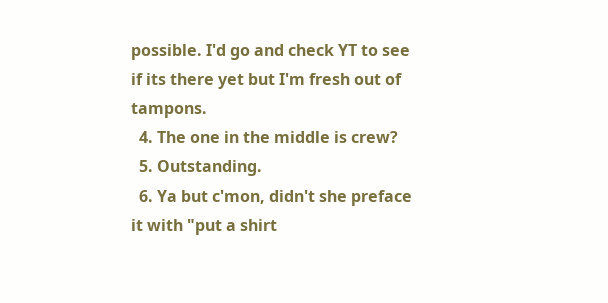possible. I'd go and check YT to see if its there yet but I'm fresh out of tampons.
  4. The one in the middle is crew?
  5. Outstanding.
  6. Ya but c'mon, didn't she preface it with "put a shirt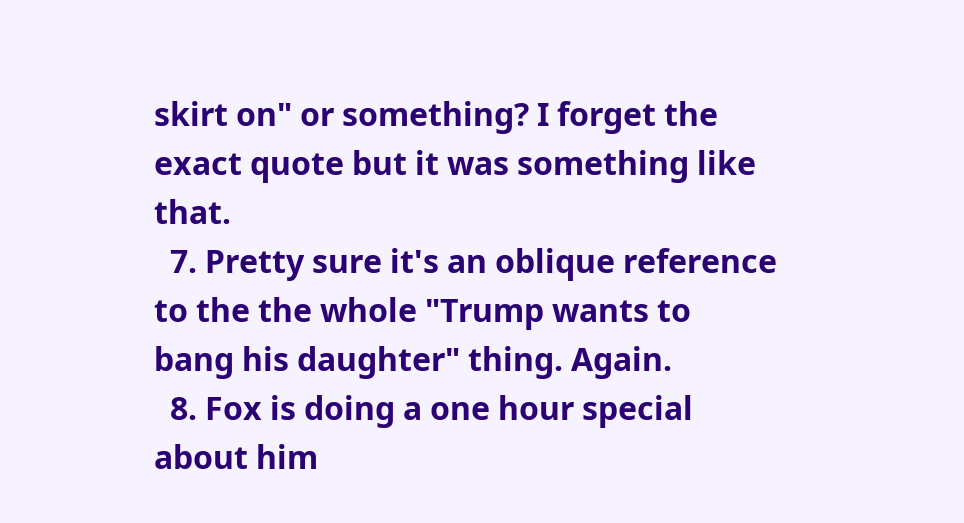skirt on" or something? I forget the exact quote but it was something like that.
  7. Pretty sure it's an oblique reference to the the whole "Trump wants to bang his daughter" thing. Again.
  8. Fox is doing a one hour special about him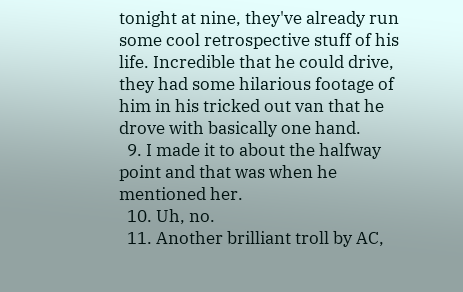tonight at nine, they've already run some cool retrospective stuff of his life. Incredible that he could drive, they had some hilarious footage of him in his tricked out van that he drove with basically one hand.
  9. I made it to about the halfway point and that was when he mentioned her.
  10. Uh, no.
  11. Another brilliant troll by AC,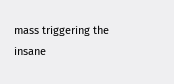mass triggering the insane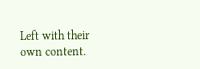Left with their own content.